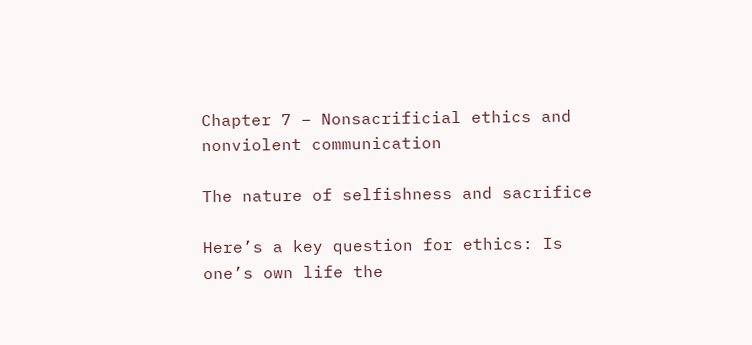Chapter 7 – Nonsacrificial ethics and nonviolent communication

The nature of selfishness and sacrifice

Here’s a key question for ethics: Is one’s own life the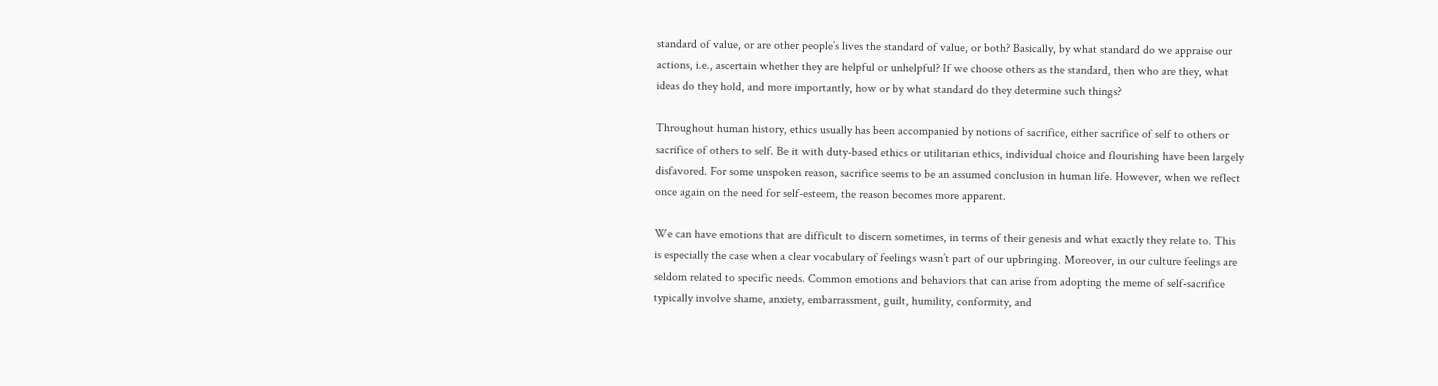standard of value, or are other people’s lives the standard of value, or both? Basically, by what standard do we appraise our actions, i.e., ascertain whether they are helpful or unhelpful? If we choose others as the standard, then who are they, what ideas do they hold, and more importantly, how or by what standard do they determine such things?

Throughout human history, ethics usually has been accompanied by notions of sacrifice, either sacrifice of self to others or sacrifice of others to self. Be it with duty-based ethics or utilitarian ethics, individual choice and flourishing have been largely disfavored. For some unspoken reason, sacrifice seems to be an assumed conclusion in human life. However, when we reflect once again on the need for self-esteem, the reason becomes more apparent.

We can have emotions that are difficult to discern sometimes, in terms of their genesis and what exactly they relate to. This is especially the case when a clear vocabulary of feelings wasn’t part of our upbringing. Moreover, in our culture feelings are seldom related to specific needs. Common emotions and behaviors that can arise from adopting the meme of self-sacrifice typically involve shame, anxiety, embarrassment, guilt, humility, conformity, and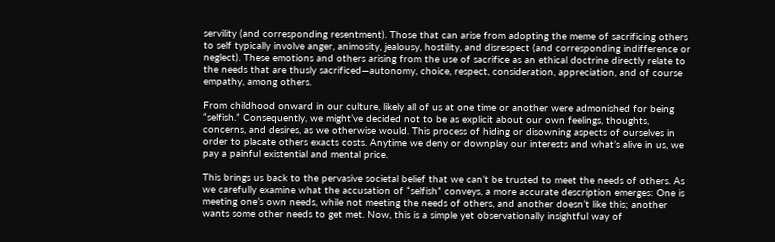servility (and corresponding resentment). Those that can arise from adopting the meme of sacrificing others to self typically involve anger, animosity, jealousy, hostility, and disrespect (and corresponding indifference or neglect). These emotions and others arising from the use of sacrifice as an ethical doctrine directly relate to the needs that are thusly sacrificed—autonomy, choice, respect, consideration, appreciation, and of course empathy, among others.

From childhood onward in our culture, likely all of us at one time or another were admonished for being “selfish.” Consequently, we might’ve decided not to be as explicit about our own feelings, thoughts, concerns, and desires, as we otherwise would. This process of hiding or disowning aspects of ourselves in order to placate others exacts costs. Anytime we deny or downplay our interests and what’s alive in us, we pay a painful existential and mental price.

This brings us back to the pervasive societal belief that we can’t be trusted to meet the needs of others. As we carefully examine what the accusation of “selfish” conveys, a more accurate description emerges: One is meeting one’s own needs, while not meeting the needs of others, and another doesn’t like this; another wants some other needs to get met. Now, this is a simple yet observationally insightful way of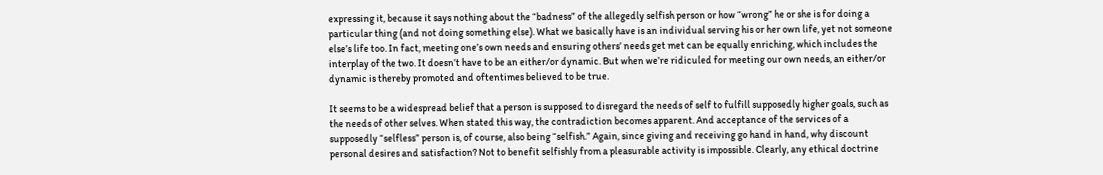expressing it, because it says nothing about the “badness” of the allegedly selfish person or how “wrong” he or she is for doing a particular thing (and not doing something else). What we basically have is an individual serving his or her own life, yet not someone else’s life too. In fact, meeting one’s own needs and ensuring others’ needs get met can be equally enriching, which includes the interplay of the two. It doesn’t have to be an either/or dynamic. But when we’re ridiculed for meeting our own needs, an either/or dynamic is thereby promoted and oftentimes believed to be true.

It seems to be a widespread belief that a person is supposed to disregard the needs of self to fulfill supposedly higher goals, such as the needs of other selves. When stated this way, the contradiction becomes apparent. And acceptance of the services of a supposedly “selfless” person is, of course, also being “selfish.” Again, since giving and receiving go hand in hand, why discount personal desires and satisfaction? Not to benefit selfishly from a pleasurable activity is impossible. Clearly, any ethical doctrine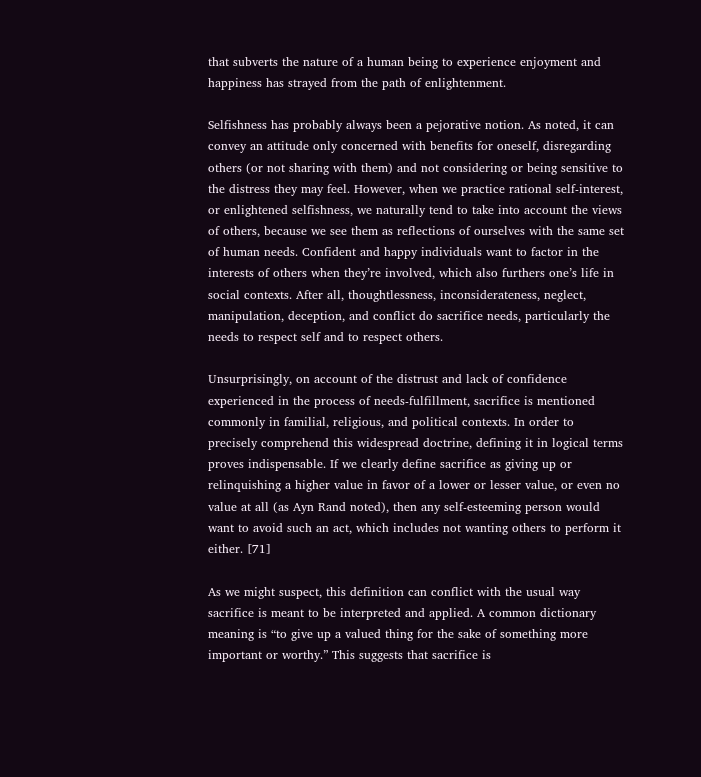that subverts the nature of a human being to experience enjoyment and happiness has strayed from the path of enlightenment.

Selfishness has probably always been a pejorative notion. As noted, it can convey an attitude only concerned with benefits for oneself, disregarding others (or not sharing with them) and not considering or being sensitive to the distress they may feel. However, when we practice rational self-interest, or enlightened selfishness, we naturally tend to take into account the views of others, because we see them as reflections of ourselves with the same set of human needs. Confident and happy individuals want to factor in the interests of others when they’re involved, which also furthers one’s life in social contexts. After all, thoughtlessness, inconsiderateness, neglect, manipulation, deception, and conflict do sacrifice needs, particularly the needs to respect self and to respect others.

Unsurprisingly, on account of the distrust and lack of confidence experienced in the process of needs-fulfillment, sacrifice is mentioned commonly in familial, religious, and political contexts. In order to precisely comprehend this widespread doctrine, defining it in logical terms proves indispensable. If we clearly define sacrifice as giving up or relinquishing a higher value in favor of a lower or lesser value, or even no value at all (as Ayn Rand noted), then any self-esteeming person would want to avoid such an act, which includes not wanting others to perform it either. [71]

As we might suspect, this definition can conflict with the usual way sacrifice is meant to be interpreted and applied. A common dictionary meaning is “to give up a valued thing for the sake of something more important or worthy.” This suggests that sacrifice is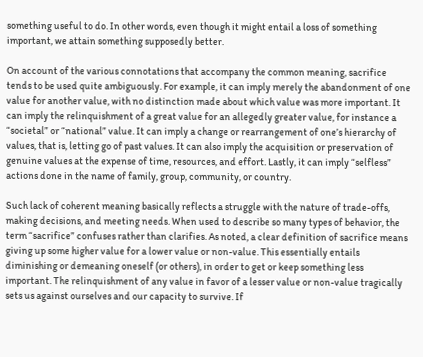something useful to do. In other words, even though it might entail a loss of something important, we attain something supposedly better.

On account of the various connotations that accompany the common meaning, sacrifice tends to be used quite ambiguously. For example, it can imply merely the abandonment of one value for another value, with no distinction made about which value was more important. It can imply the relinquishment of a great value for an allegedly greater value, for instance a “societal” or “national” value. It can imply a change or rearrangement of one’s hierarchy of values, that is, letting go of past values. It can also imply the acquisition or preservation of genuine values at the expense of time, resources, and effort. Lastly, it can imply “selfless” actions done in the name of family, group, community, or country.

Such lack of coherent meaning basically reflects a struggle with the nature of trade-offs, making decisions, and meeting needs. When used to describe so many types of behavior, the term “sacrifice” confuses rather than clarifies. As noted, a clear definition of sacrifice means giving up some higher value for a lower value or non-value. This essentially entails diminishing or demeaning oneself (or others), in order to get or keep something less important. The relinquishment of any value in favor of a lesser value or non-value tragically sets us against ourselves and our capacity to survive. If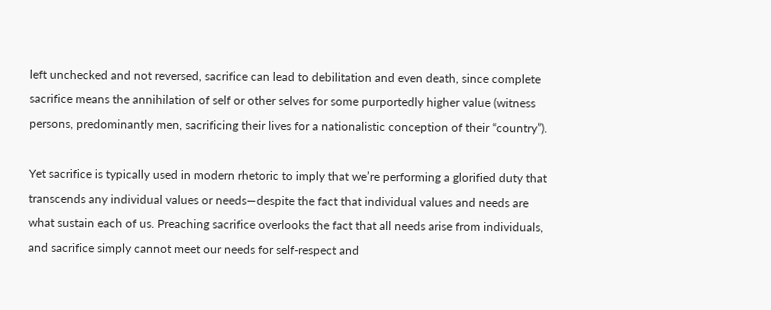left unchecked and not reversed, sacrifice can lead to debilitation and even death, since complete sacrifice means the annihilation of self or other selves for some purportedly higher value (witness persons, predominantly men, sacrificing their lives for a nationalistic conception of their “country”).

Yet sacrifice is typically used in modern rhetoric to imply that we’re performing a glorified duty that transcends any individual values or needs—despite the fact that individual values and needs are what sustain each of us. Preaching sacrifice overlooks the fact that all needs arise from individuals, and sacrifice simply cannot meet our needs for self-respect and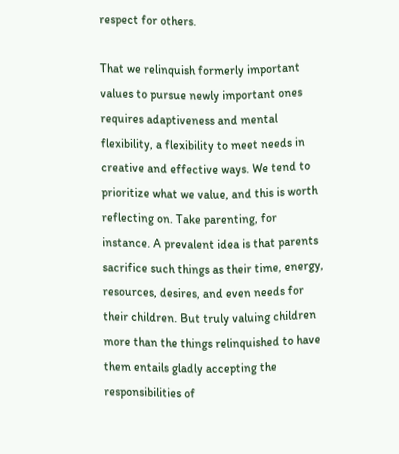respect for others.

That we relinquish formerly important values to pursue newly important ones requires adaptiveness and mental flexibility, a flexibility to meet needs in creative and effective ways. We tend to prioritize what we value, and this is worth reflecting on. Take parenting, for instance. A prevalent idea is that parents sacrifice such things as their time, energy, resources, desires, and even needs for their children. But truly valuing children more than the things relinquished to have them entails gladly accepting the responsibilities of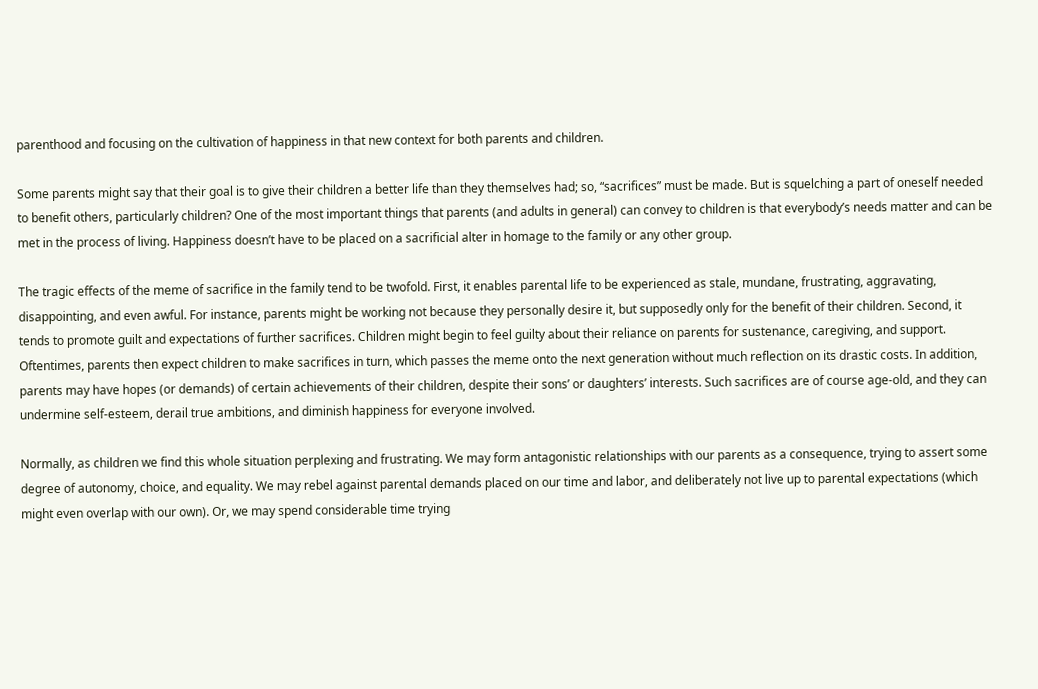parenthood and focusing on the cultivation of happiness in that new context for both parents and children.

Some parents might say that their goal is to give their children a better life than they themselves had; so, “sacrifices” must be made. But is squelching a part of oneself needed to benefit others, particularly children? One of the most important things that parents (and adults in general) can convey to children is that everybody’s needs matter and can be met in the process of living. Happiness doesn’t have to be placed on a sacrificial alter in homage to the family or any other group.

The tragic effects of the meme of sacrifice in the family tend to be twofold. First, it enables parental life to be experienced as stale, mundane, frustrating, aggravating, disappointing, and even awful. For instance, parents might be working not because they personally desire it, but supposedly only for the benefit of their children. Second, it tends to promote guilt and expectations of further sacrifices. Children might begin to feel guilty about their reliance on parents for sustenance, caregiving, and support. Oftentimes, parents then expect children to make sacrifices in turn, which passes the meme onto the next generation without much reflection on its drastic costs. In addition, parents may have hopes (or demands) of certain achievements of their children, despite their sons’ or daughters’ interests. Such sacrifices are of course age-old, and they can undermine self-esteem, derail true ambitions, and diminish happiness for everyone involved.

Normally, as children we find this whole situation perplexing and frustrating. We may form antagonistic relationships with our parents as a consequence, trying to assert some degree of autonomy, choice, and equality. We may rebel against parental demands placed on our time and labor, and deliberately not live up to parental expectations (which might even overlap with our own). Or, we may spend considerable time trying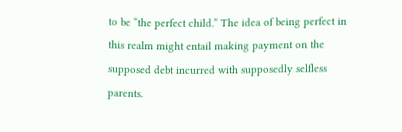to be “the perfect child.” The idea of being perfect in this realm might entail making payment on the supposed debt incurred with supposedly selfless parents.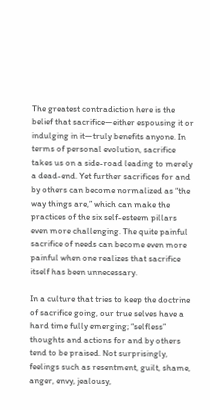The greatest contradiction here is the belief that sacrifice—either espousing it or indulging in it—truly benefits anyone. In terms of personal evolution, sacrifice takes us on a side-road leading to merely a dead-end. Yet further sacrifices for and by others can become normalized as “the way things are,” which can make the practices of the six self-esteem pillars even more challenging. The quite painful sacrifice of needs can become even more painful when one realizes that sacrifice itself has been unnecessary.

In a culture that tries to keep the doctrine of sacrifice going, our true selves have a hard time fully emerging; “selfless” thoughts and actions for and by others tend to be praised. Not surprisingly, feelings such as resentment, guilt, shame, anger, envy, jealousy,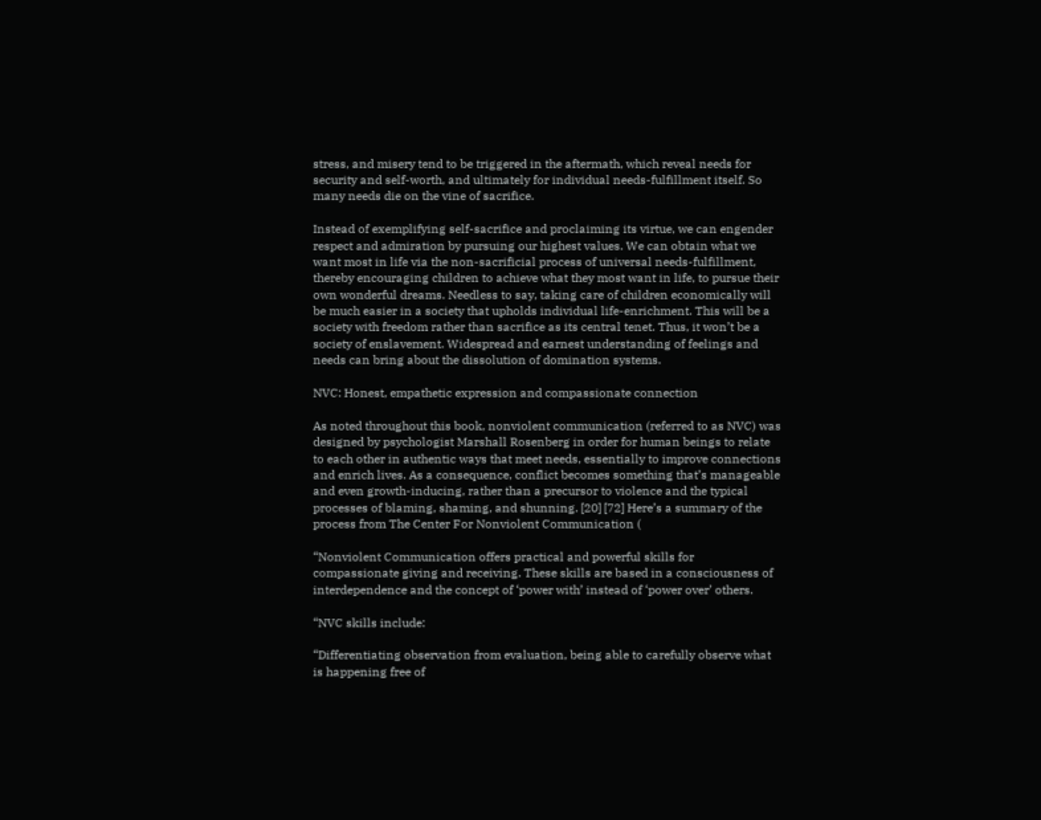stress, and misery tend to be triggered in the aftermath, which reveal needs for security and self-worth, and ultimately for individual needs-fulfillment itself. So many needs die on the vine of sacrifice.

Instead of exemplifying self-sacrifice and proclaiming its virtue, we can engender respect and admiration by pursuing our highest values. We can obtain what we want most in life via the non-sacrificial process of universal needs-fulfillment, thereby encouraging children to achieve what they most want in life, to pursue their own wonderful dreams. Needless to say, taking care of children economically will be much easier in a society that upholds individual life-enrichment. This will be a society with freedom rather than sacrifice as its central tenet. Thus, it won’t be a society of enslavement. Widespread and earnest understanding of feelings and needs can bring about the dissolution of domination systems.

NVC: Honest, empathetic expression and compassionate connection

As noted throughout this book, nonviolent communication (referred to as NVC) was designed by psychologist Marshall Rosenberg in order for human beings to relate to each other in authentic ways that meet needs, essentially to improve connections and enrich lives. As a consequence, conflict becomes something that’s manageable and even growth-inducing, rather than a precursor to violence and the typical processes of blaming, shaming, and shunning. [20] [72] Here’s a summary of the process from The Center For Nonviolent Communication (

“Nonviolent Communication offers practical and powerful skills for compassionate giving and receiving. These skills are based in a consciousness of interdependence and the concept of ‘power with’ instead of ‘power over’ others.

“NVC skills include:

“Differentiating observation from evaluation, being able to carefully observe what is happening free of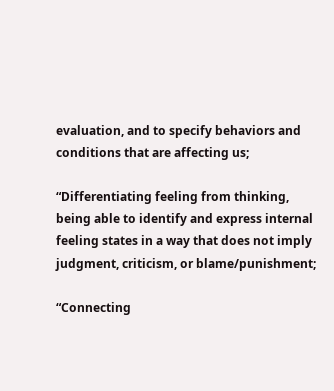evaluation, and to specify behaviors and conditions that are affecting us;

“Differentiating feeling from thinking, being able to identify and express internal feeling states in a way that does not imply judgment, criticism, or blame/punishment;

“Connecting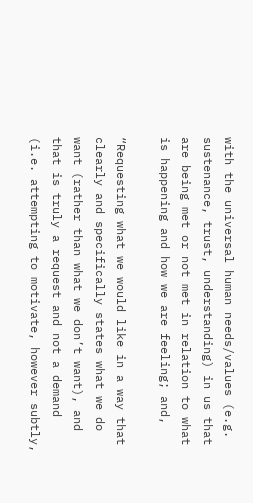with the universal human needs/values (e.g. sustenance, trust, understanding) in us that are being met or not met in relation to what is happening and how we are feeling; and,

“Requesting what we would like in a way that clearly and specifically states what we do want (rather than what we don’t want), and that is truly a request and not a demand (i.e. attempting to motivate, however subtly,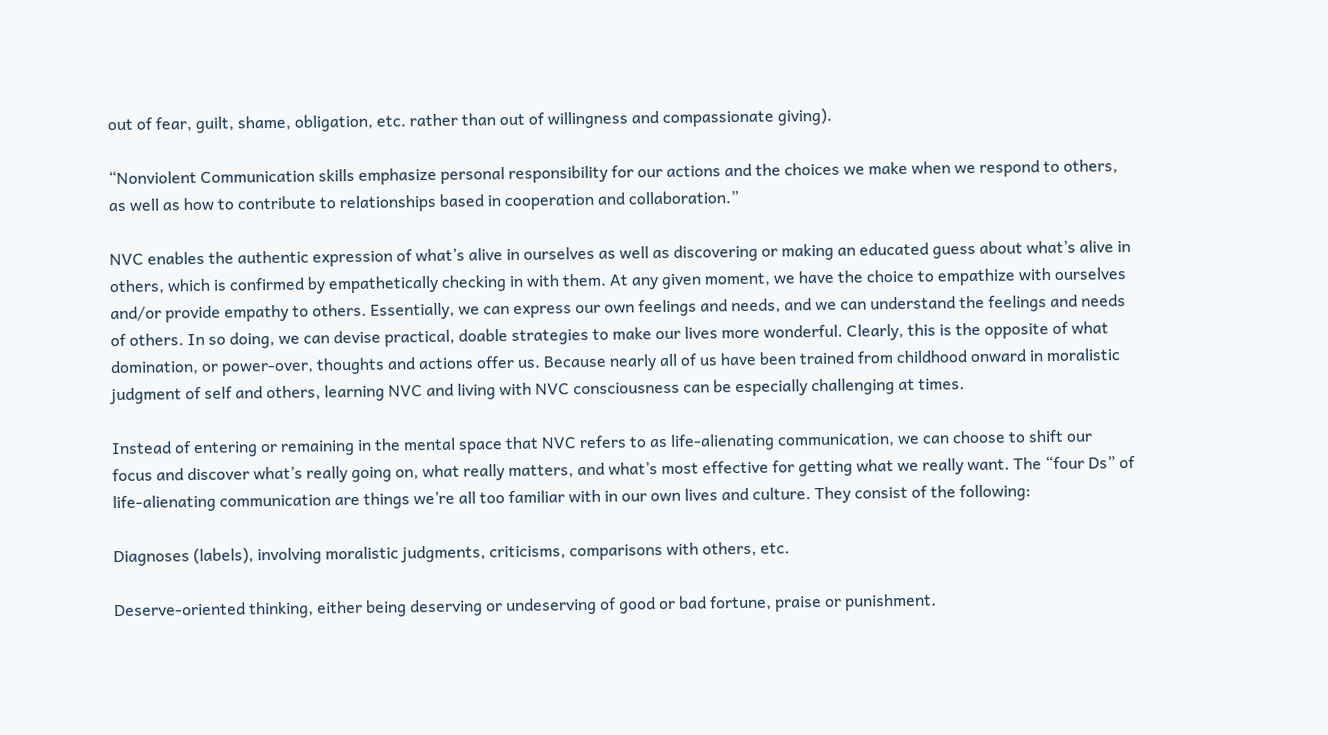out of fear, guilt, shame, obligation, etc. rather than out of willingness and compassionate giving).

“Nonviolent Communication skills emphasize personal responsibility for our actions and the choices we make when we respond to others, as well as how to contribute to relationships based in cooperation and collaboration.”

NVC enables the authentic expression of what’s alive in ourselves as well as discovering or making an educated guess about what’s alive in others, which is confirmed by empathetically checking in with them. At any given moment, we have the choice to empathize with ourselves and/or provide empathy to others. Essentially, we can express our own feelings and needs, and we can understand the feelings and needs of others. In so doing, we can devise practical, doable strategies to make our lives more wonderful. Clearly, this is the opposite of what domination, or power-over, thoughts and actions offer us. Because nearly all of us have been trained from childhood onward in moralistic judgment of self and others, learning NVC and living with NVC consciousness can be especially challenging at times.

Instead of entering or remaining in the mental space that NVC refers to as life-alienating communication, we can choose to shift our focus and discover what’s really going on, what really matters, and what’s most effective for getting what we really want. The “four Ds” of life-alienating communication are things we’re all too familiar with in our own lives and culture. They consist of the following:

Diagnoses (labels), involving moralistic judgments, criticisms, comparisons with others, etc.

Deserve-oriented thinking, either being deserving or undeserving of good or bad fortune, praise or punishment.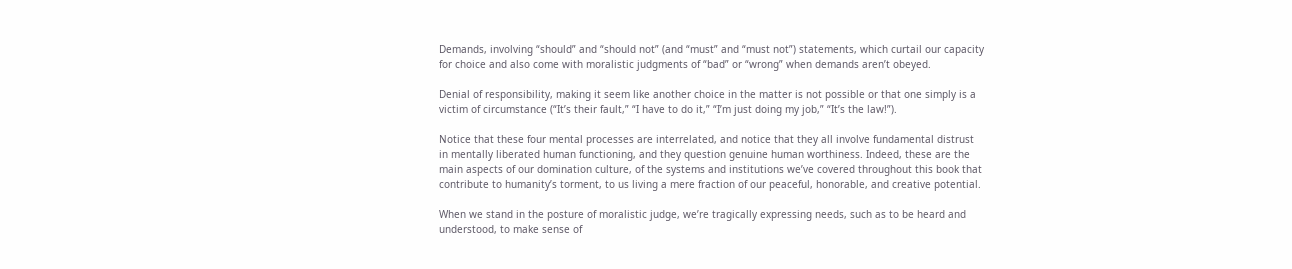Demands, involving “should” and “should not” (and “must” and “must not”) statements, which curtail our capacity for choice and also come with moralistic judgments of “bad” or “wrong” when demands aren’t obeyed.

Denial of responsibility, making it seem like another choice in the matter is not possible or that one simply is a victim of circumstance (“It’s their fault,” “I have to do it,” “I’m just doing my job,” “It’s the law!”).

Notice that these four mental processes are interrelated, and notice that they all involve fundamental distrust in mentally liberated human functioning, and they question genuine human worthiness. Indeed, these are the main aspects of our domination culture, of the systems and institutions we’ve covered throughout this book that contribute to humanity’s torment, to us living a mere fraction of our peaceful, honorable, and creative potential.

When we stand in the posture of moralistic judge, we’re tragically expressing needs, such as to be heard and understood, to make sense of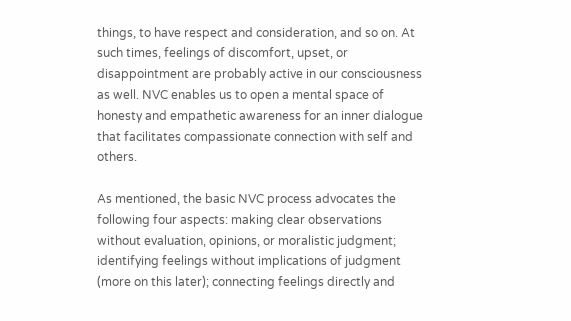things, to have respect and consideration, and so on. At such times, feelings of discomfort, upset, or disappointment are probably active in our consciousness as well. NVC enables us to open a mental space of honesty and empathetic awareness for an inner dialogue that facilitates compassionate connection with self and others.

As mentioned, the basic NVC process advocates the following four aspects: making clear observations without evaluation, opinions, or moralistic judgment; identifying feelings without implications of judgment (more on this later); connecting feelings directly and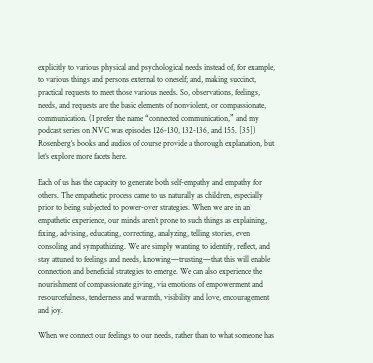explicitly to various physical and psychological needs instead of, for example, to various things and persons external to oneself; and, making succinct, practical requests to meet those various needs. So, observations, feelings, needs, and requests are the basic elements of nonviolent, or compassionate, communication. (I prefer the name “connected communication,” and my podcast series on NVC was episodes 126-130, 132-136, and 155. [35]) Rosenberg’s books and audios of course provide a thorough explanation, but let’s explore more facets here.

Each of us has the capacity to generate both self-empathy and empathy for others. The empathetic process came to us naturally as children, especially prior to being subjected to power-over strategies. When we are in an empathetic experience, our minds aren’t prone to such things as explaining, fixing, advising, educating, correcting, analyzing, telling stories, even consoling and sympathizing. We are simply wanting to identify, reflect, and stay attuned to feelings and needs, knowing—trusting—that this will enable connection and beneficial strategies to emerge. We can also experience the nourishment of compassionate giving, via emotions of empowerment and resourcefulness, tenderness and warmth, visibility and love, encouragement and joy.

When we connect our feelings to our needs, rather than to what someone has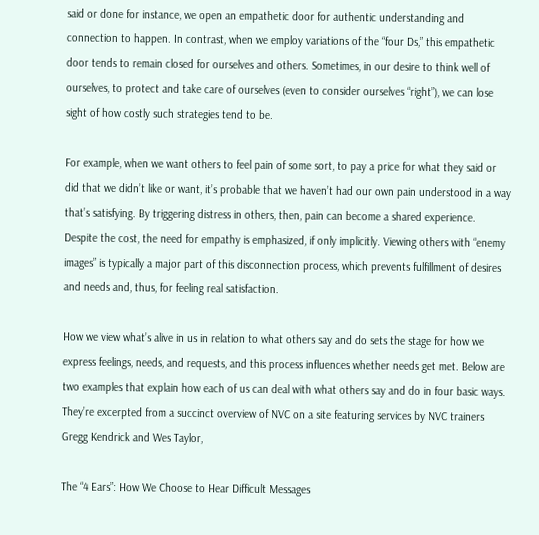said or done for instance, we open an empathetic door for authentic understanding and connection to happen. In contrast, when we employ variations of the “four Ds,” this empathetic door tends to remain closed for ourselves and others. Sometimes, in our desire to think well of ourselves, to protect and take care of ourselves (even to consider ourselves “right”), we can lose sight of how costly such strategies tend to be.

For example, when we want others to feel pain of some sort, to pay a price for what they said or did that we didn’t like or want, it’s probable that we haven’t had our own pain understood in a way that’s satisfying. By triggering distress in others, then, pain can become a shared experience. Despite the cost, the need for empathy is emphasized, if only implicitly. Viewing others with “enemy images” is typically a major part of this disconnection process, which prevents fulfillment of desires and needs and, thus, for feeling real satisfaction.

How we view what’s alive in us in relation to what others say and do sets the stage for how we express feelings, needs, and requests, and this process influences whether needs get met. Below are two examples that explain how each of us can deal with what others say and do in four basic ways. They’re excerpted from a succinct overview of NVC on a site featuring services by NVC trainers Gregg Kendrick and Wes Taylor,

The “4 Ears”: How We Choose to Hear Difficult Messages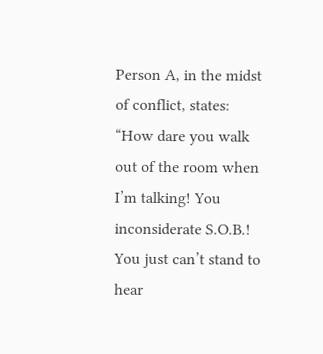Person A, in the midst of conflict, states: “How dare you walk out of the room when I’m talking! You inconsiderate S.O.B.! You just can’t stand to hear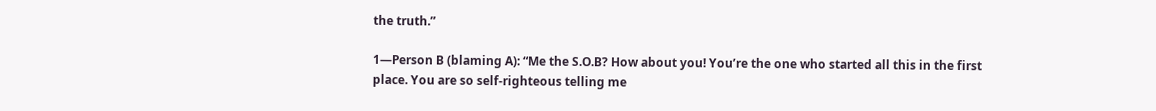the truth.”

1—Person B (blaming A): “Me the S.O.B? How about you! You’re the one who started all this in the first place. You are so self-righteous telling me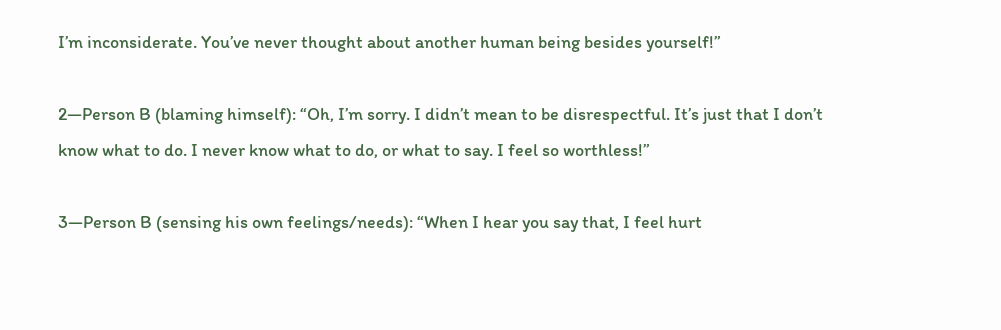I’m inconsiderate. You’ve never thought about another human being besides yourself!”

2—Person B (blaming himself): “Oh, I’m sorry. I didn’t mean to be disrespectful. It’s just that I don’t know what to do. I never know what to do, or what to say. I feel so worthless!”

3—Person B (sensing his own feelings/needs): “When I hear you say that, I feel hurt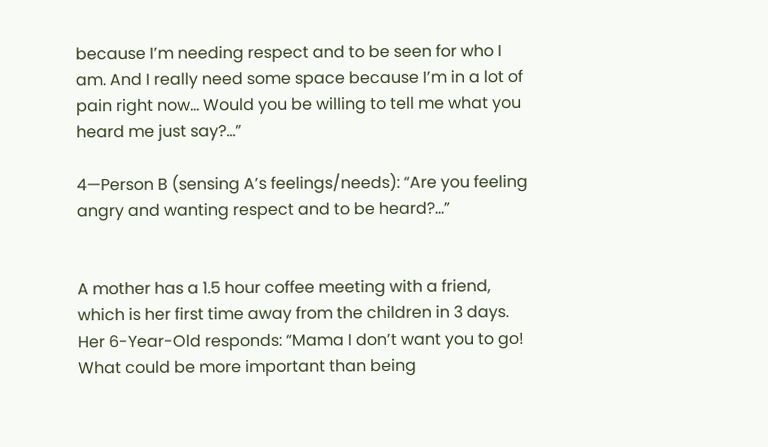because I’m needing respect and to be seen for who I am. And I really need some space because I’m in a lot of pain right now… Would you be willing to tell me what you heard me just say?…”

4—Person B (sensing A’s feelings/needs): “Are you feeling angry and wanting respect and to be heard?…”


A mother has a 1.5 hour coffee meeting with a friend, which is her first time away from the children in 3 days. Her 6-Year-Old responds: “Mama I don’t want you to go! What could be more important than being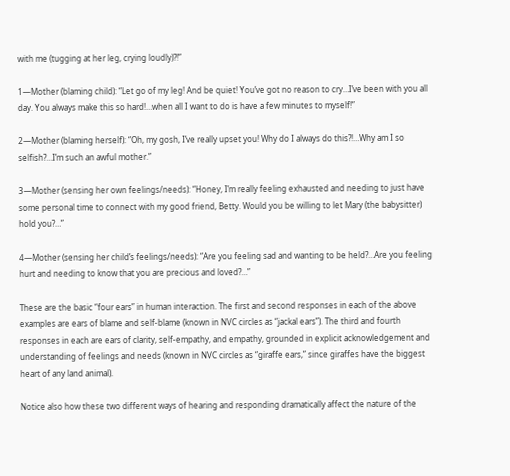with me (tugging at her leg, crying loudly)?!”

1—Mother (blaming child): “Let go of my leg! And be quiet! You’ve got no reason to cry…I’ve been with you all day. You always make this so hard!…when all I want to do is have a few minutes to myself!”

2—Mother (blaming herself): “Oh, my gosh, I’ve really upset you! Why do I always do this?!…Why am I so selfish?…I’m such an awful mother.”

3—Mother (sensing her own feelings/needs): “Honey, I’m really feeling exhausted and needing to just have some personal time to connect with my good friend, Betty. Would you be willing to let Mary (the babysitter) hold you?…”

4—Mother (sensing her child’s feelings/needs): “Are you feeling sad and wanting to be held?…Are you feeling hurt and needing to know that you are precious and loved?…”

These are the basic “four ears” in human interaction. The first and second responses in each of the above examples are ears of blame and self-blame (known in NVC circles as “jackal ears”). The third and fourth responses in each are ears of clarity, self-empathy, and empathy, grounded in explicit acknowledgement and understanding of feelings and needs (known in NVC circles as “giraffe ears,” since giraffes have the biggest heart of any land animal).

Notice also how these two different ways of hearing and responding dramatically affect the nature of the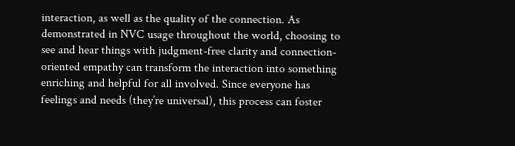interaction, as well as the quality of the connection. As demonstrated in NVC usage throughout the world, choosing to see and hear things with judgment-free clarity and connection-oriented empathy can transform the interaction into something enriching and helpful for all involved. Since everyone has feelings and needs (they’re universal), this process can foster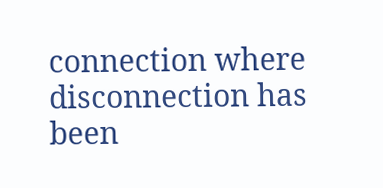connection where disconnection has been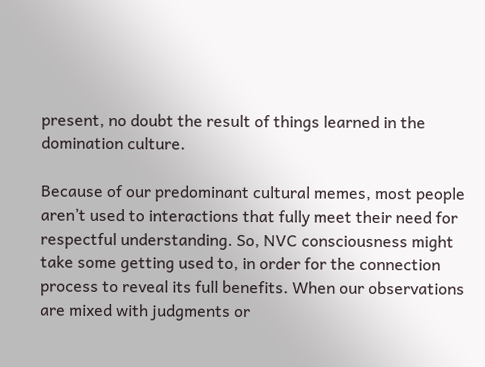present, no doubt the result of things learned in the domination culture.

Because of our predominant cultural memes, most people aren’t used to interactions that fully meet their need for respectful understanding. So, NVC consciousness might take some getting used to, in order for the connection process to reveal its full benefits. When our observations are mixed with judgments or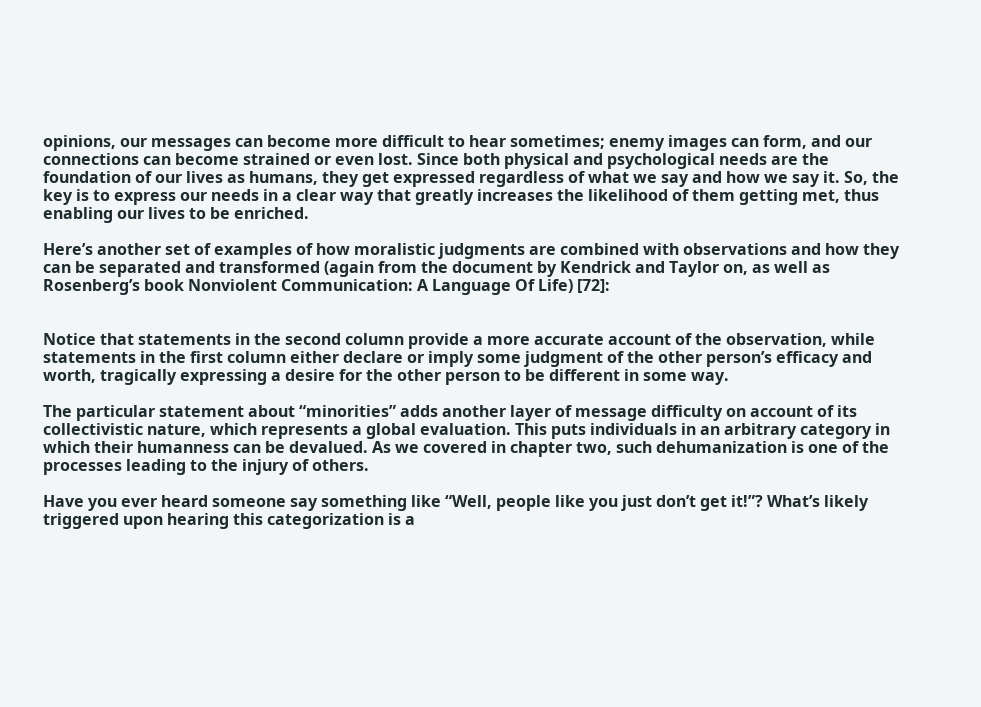opinions, our messages can become more difficult to hear sometimes; enemy images can form, and our connections can become strained or even lost. Since both physical and psychological needs are the foundation of our lives as humans, they get expressed regardless of what we say and how we say it. So, the key is to express our needs in a clear way that greatly increases the likelihood of them getting met, thus enabling our lives to be enriched.

Here’s another set of examples of how moralistic judgments are combined with observations and how they can be separated and transformed (again from the document by Kendrick and Taylor on, as well as Rosenberg’s book Nonviolent Communication: A Language Of Life) [72]:


Notice that statements in the second column provide a more accurate account of the observation, while statements in the first column either declare or imply some judgment of the other person’s efficacy and worth, tragically expressing a desire for the other person to be different in some way.

The particular statement about “minorities” adds another layer of message difficulty on account of its collectivistic nature, which represents a global evaluation. This puts individuals in an arbitrary category in which their humanness can be devalued. As we covered in chapter two, such dehumanization is one of the processes leading to the injury of others.

Have you ever heard someone say something like “Well, people like you just don’t get it!”? What’s likely triggered upon hearing this categorization is a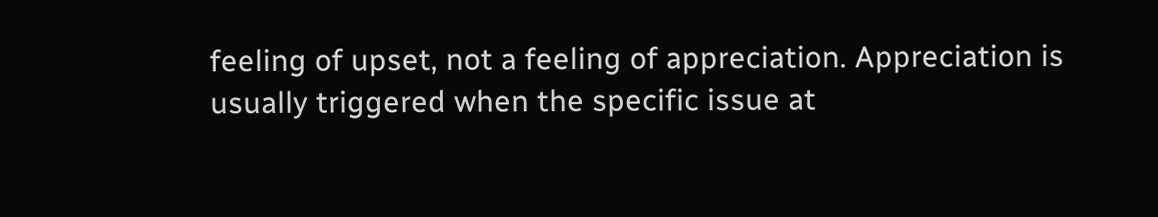feeling of upset, not a feeling of appreciation. Appreciation is usually triggered when the specific issue at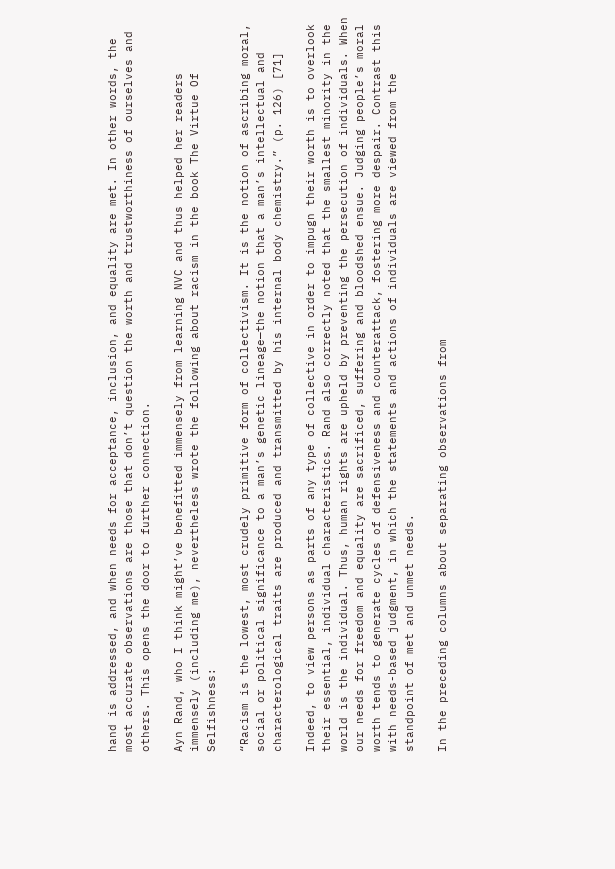hand is addressed, and when needs for acceptance, inclusion, and equality are met. In other words, the most accurate observations are those that don’t question the worth and trustworthiness of ourselves and others. This opens the door to further connection.

Ayn Rand, who I think might’ve benefitted immensely from learning NVC and thus helped her readers immensely (including me), nevertheless wrote the following about racism in the book The Virtue Of Selfishness:

“Racism is the lowest, most crudely primitive form of collectivism. It is the notion of ascribing moral, social or political significance to a man’s genetic lineage—the notion that a man’s intellectual and characterological traits are produced and transmitted by his internal body chemistry.” (p. 126) [71]

Indeed, to view persons as parts of any type of collective in order to impugn their worth is to overlook their essential, individual characteristics. Rand also correctly noted that the smallest minority in the world is the individual. Thus, human rights are upheld by preventing the persecution of individuals. When our needs for freedom and equality are sacrificed, suffering and bloodshed ensue. Judging people’s moral worth tends to generate cycles of defensiveness and counterattack, fostering more despair. Contrast this with needs-based judgment, in which the statements and actions of individuals are viewed from the standpoint of met and unmet needs.

In the preceding columns about separating observations from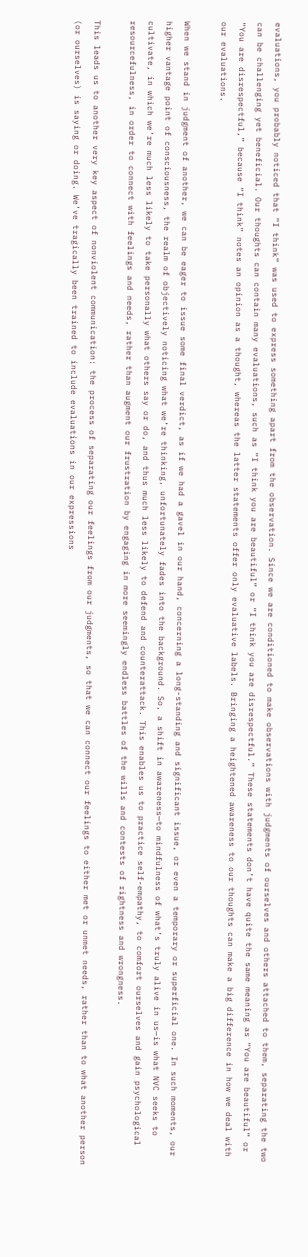evaluations, you probably noticed that “I think” was used to express something apart from the observation. Since we are conditioned to make observations with judgments of ourselves and others attached to them, separating the two can be challenging yet beneficial. Our thoughts can contain many evaluations, such as “I think you are beautiful” or “I think you are disrespectful.” These statements don’t have quite the same meaning as “You are beautiful” or “You are disrespectful,” because “I think” notes an opinion as a thought, whereas the latter statements offer only evaluative labels. Bringing a heightened awareness to our thoughts can make a big difference in how we deal with our evaluations.

When we stand in judgment of another, we can be eager to issue some final verdict, as if we had a gavel in our hand, concerning a long-standing and significant issue, or even a temporary or superficial one. In such moments, our higher vantage point of consciousness, the realm of objectively noticing what we’re thinking, unfortunately fades into the background. So, a shift in awareness—to mindfulness of what’s truly alive in us—is what NVC seeks to cultivate, in which we’re much less likely to take personally what others say or do, and thus much less likely to defend and counterattack. This enables us to practice self-empathy, to comfort ourselves and gain psychological resourcefulness, in order to connect with feelings and needs, rather than augment our frustration by engaging in more seemingly endless battles of the wills and contests of rightness and wrongness.

This leads us to another very key aspect of nonviolent communication: the process of separating our feelings from our judgments, so that we can connect our feelings to either met or unmet needs, rather than to what another person (or ourselves) is saying or doing. We’ve tragically been trained to include evaluations in our expressions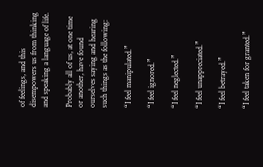of feelings, and this disempowers us from thinking and speaking a language of life.

Probably all of us, at one time or another, have found ourselves saying and hearing such things as the following:

“I feel manipulated.”

“I feel ignored.”

“I feel neglected.”

“I feel unappreciated.”

“I feel betrayed.”

“I feel taken for granted.”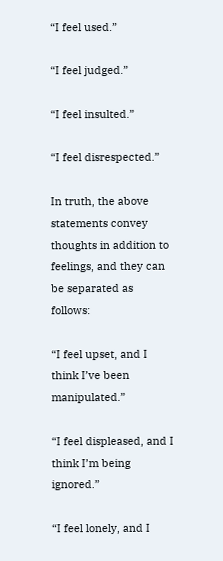“I feel used.”

“I feel judged.”

“I feel insulted.”

“I feel disrespected.”

In truth, the above statements convey thoughts in addition to feelings, and they can be separated as follows:

“I feel upset, and I think I’ve been manipulated.”

“I feel displeased, and I think I’m being ignored.”

“I feel lonely, and I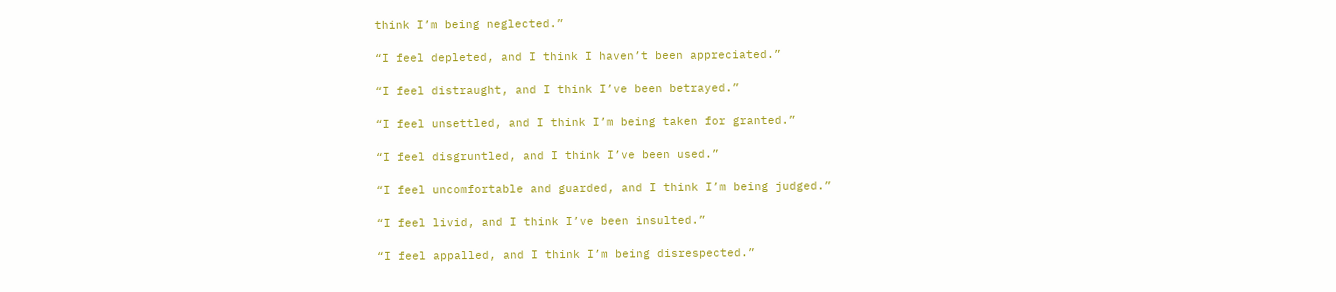think I’m being neglected.”

“I feel depleted, and I think I haven’t been appreciated.”

“I feel distraught, and I think I’ve been betrayed.”

“I feel unsettled, and I think I’m being taken for granted.”

“I feel disgruntled, and I think I’ve been used.”

“I feel uncomfortable and guarded, and I think I’m being judged.”

“I feel livid, and I think I’ve been insulted.”

“I feel appalled, and I think I’m being disrespected.”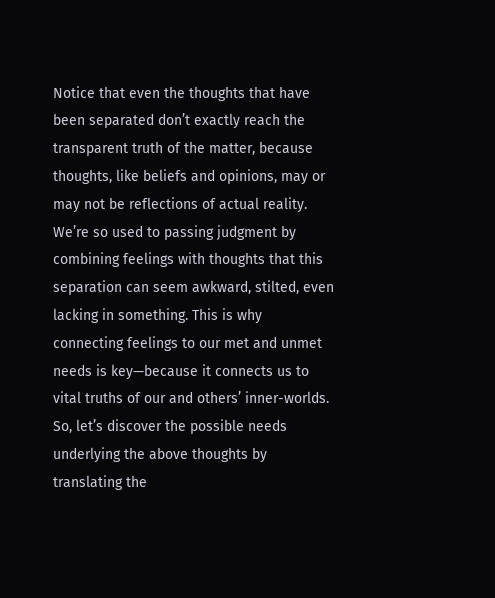Notice that even the thoughts that have been separated don’t exactly reach the transparent truth of the matter, because thoughts, like beliefs and opinions, may or may not be reflections of actual reality. We’re so used to passing judgment by combining feelings with thoughts that this separation can seem awkward, stilted, even lacking in something. This is why connecting feelings to our met and unmet needs is key—because it connects us to vital truths of our and others’ inner-worlds. So, let’s discover the possible needs underlying the above thoughts by translating the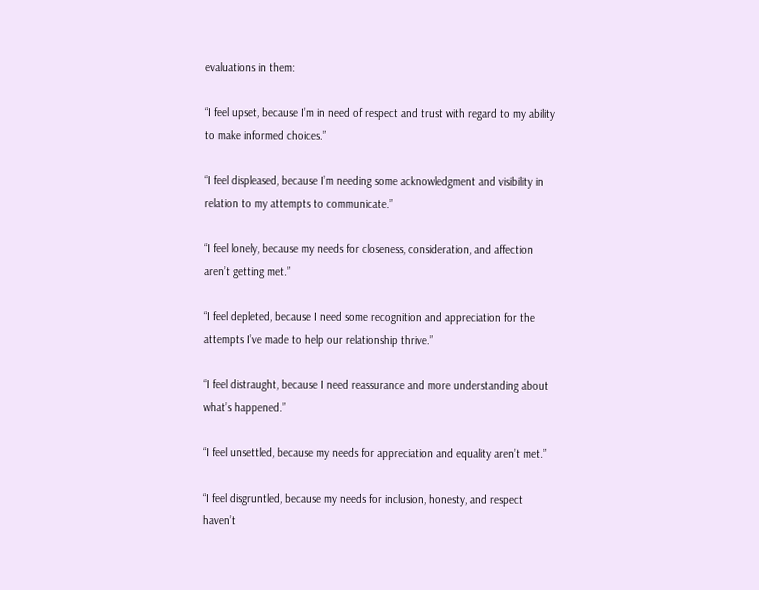evaluations in them:

“I feel upset, because I’m in need of respect and trust with regard to my ability to make informed choices.”

“I feel displeased, because I’m needing some acknowledgment and visibility in relation to my attempts to communicate.”

“I feel lonely, because my needs for closeness, consideration, and affection aren’t getting met.”

“I feel depleted, because I need some recognition and appreciation for the attempts I’ve made to help our relationship thrive.”

“I feel distraught, because I need reassurance and more understanding about what’s happened.”

“I feel unsettled, because my needs for appreciation and equality aren’t met.”

“I feel disgruntled, because my needs for inclusion, honesty, and respect haven’t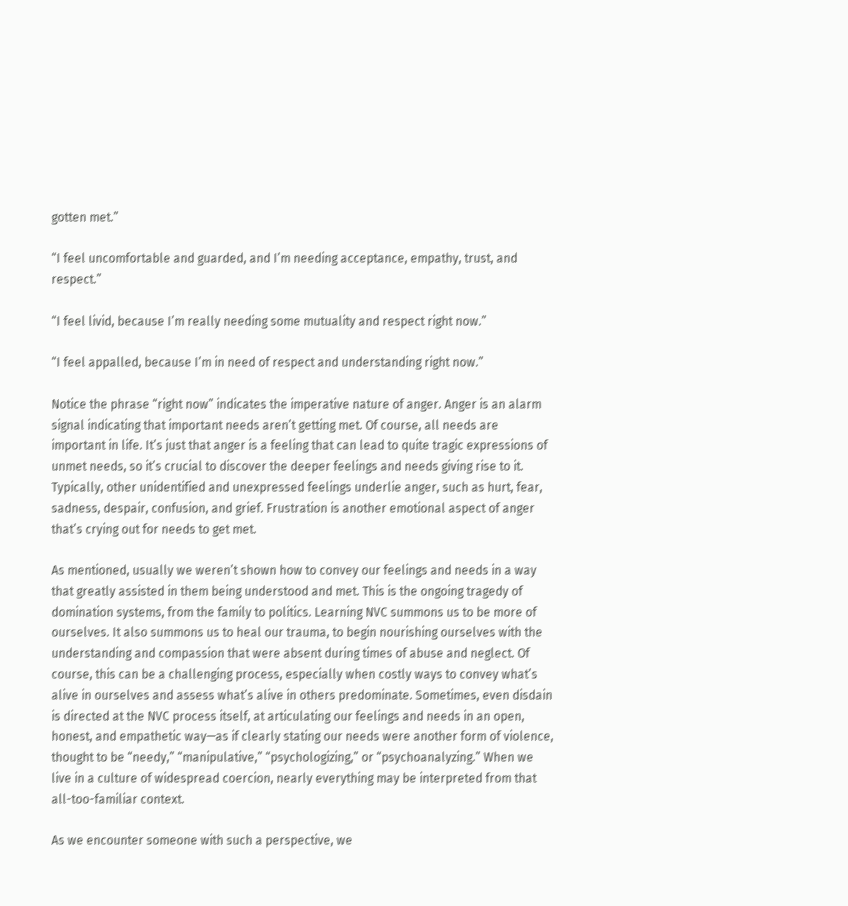gotten met.”

“I feel uncomfortable and guarded, and I’m needing acceptance, empathy, trust, and respect.”

“I feel livid, because I’m really needing some mutuality and respect right now.”

“I feel appalled, because I’m in need of respect and understanding right now.”

Notice the phrase “right now” indicates the imperative nature of anger. Anger is an alarm signal indicating that important needs aren’t getting met. Of course, all needs are important in life. It’s just that anger is a feeling that can lead to quite tragic expressions of unmet needs, so it’s crucial to discover the deeper feelings and needs giving rise to it. Typically, other unidentified and unexpressed feelings underlie anger, such as hurt, fear, sadness, despair, confusion, and grief. Frustration is another emotional aspect of anger that’s crying out for needs to get met.

As mentioned, usually we weren’t shown how to convey our feelings and needs in a way that greatly assisted in them being understood and met. This is the ongoing tragedy of domination systems, from the family to politics. Learning NVC summons us to be more of ourselves. It also summons us to heal our trauma, to begin nourishing ourselves with the understanding and compassion that were absent during times of abuse and neglect. Of course, this can be a challenging process, especially when costly ways to convey what’s alive in ourselves and assess what’s alive in others predominate. Sometimes, even disdain is directed at the NVC process itself, at articulating our feelings and needs in an open, honest, and empathetic way—as if clearly stating our needs were another form of violence, thought to be “needy,” “manipulative,” “psychologizing,” or “psychoanalyzing.” When we live in a culture of widespread coercion, nearly everything may be interpreted from that all-too-familiar context.

As we encounter someone with such a perspective, we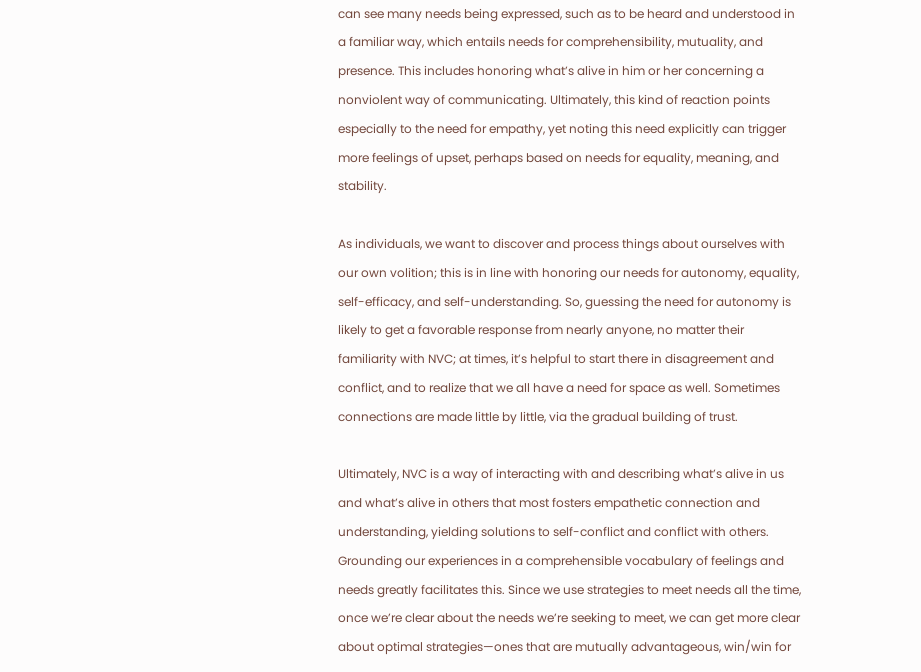can see many needs being expressed, such as to be heard and understood in a familiar way, which entails needs for comprehensibility, mutuality, and presence. This includes honoring what’s alive in him or her concerning a nonviolent way of communicating. Ultimately, this kind of reaction points especially to the need for empathy, yet noting this need explicitly can trigger more feelings of upset, perhaps based on needs for equality, meaning, and stability.

As individuals, we want to discover and process things about ourselves with our own volition; this is in line with honoring our needs for autonomy, equality, self-efficacy, and self-understanding. So, guessing the need for autonomy is likely to get a favorable response from nearly anyone, no matter their familiarity with NVC; at times, it’s helpful to start there in disagreement and conflict, and to realize that we all have a need for space as well. Sometimes connections are made little by little, via the gradual building of trust.

Ultimately, NVC is a way of interacting with and describing what’s alive in us and what’s alive in others that most fosters empathetic connection and understanding, yielding solutions to self-conflict and conflict with others. Grounding our experiences in a comprehensible vocabulary of feelings and needs greatly facilitates this. Since we use strategies to meet needs all the time, once we’re clear about the needs we’re seeking to meet, we can get more clear about optimal strategies—ones that are mutually advantageous, win/win for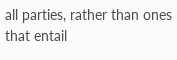all parties, rather than ones that entail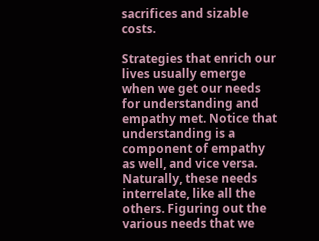sacrifices and sizable costs.

Strategies that enrich our lives usually emerge when we get our needs for understanding and empathy met. Notice that understanding is a component of empathy as well, and vice versa. Naturally, these needs interrelate, like all the others. Figuring out the various needs that we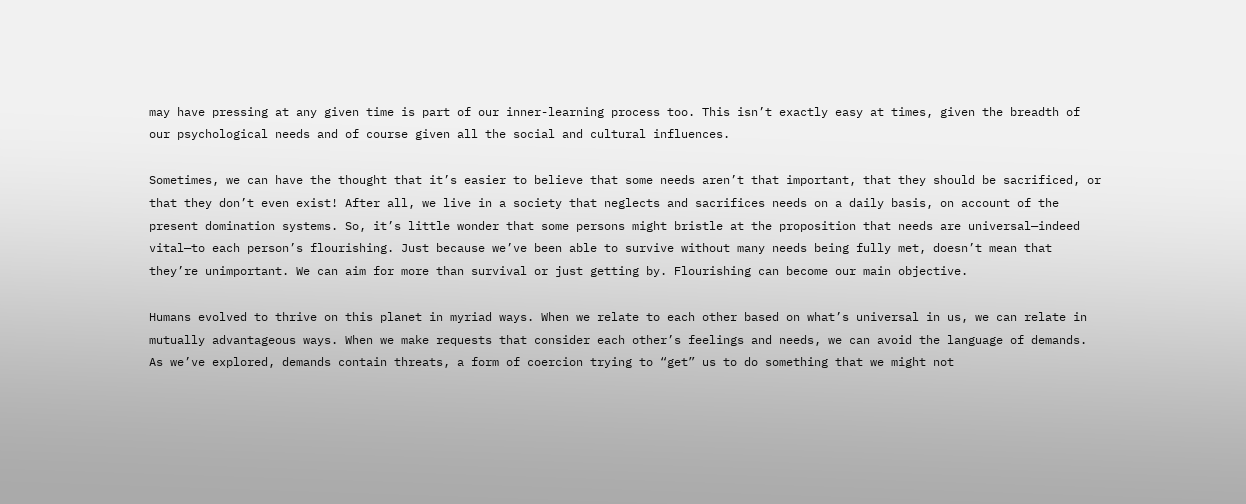may have pressing at any given time is part of our inner-learning process too. This isn’t exactly easy at times, given the breadth of our psychological needs and of course given all the social and cultural influences.

Sometimes, we can have the thought that it’s easier to believe that some needs aren’t that important, that they should be sacrificed, or that they don’t even exist! After all, we live in a society that neglects and sacrifices needs on a daily basis, on account of the present domination systems. So, it’s little wonder that some persons might bristle at the proposition that needs are universal—indeed vital—to each person’s flourishing. Just because we’ve been able to survive without many needs being fully met, doesn’t mean that they’re unimportant. We can aim for more than survival or just getting by. Flourishing can become our main objective.

Humans evolved to thrive on this planet in myriad ways. When we relate to each other based on what’s universal in us, we can relate in mutually advantageous ways. When we make requests that consider each other’s feelings and needs, we can avoid the language of demands. As we’ve explored, demands contain threats, a form of coercion trying to “get” us to do something that we might not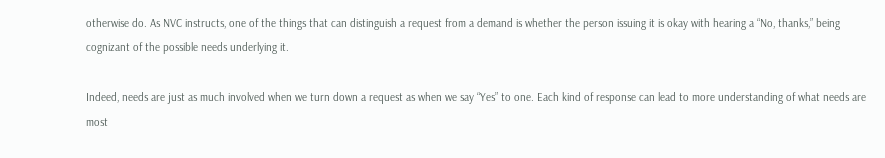otherwise do. As NVC instructs, one of the things that can distinguish a request from a demand is whether the person issuing it is okay with hearing a “No, thanks,” being cognizant of the possible needs underlying it.

Indeed, needs are just as much involved when we turn down a request as when we say “Yes” to one. Each kind of response can lead to more understanding of what needs are most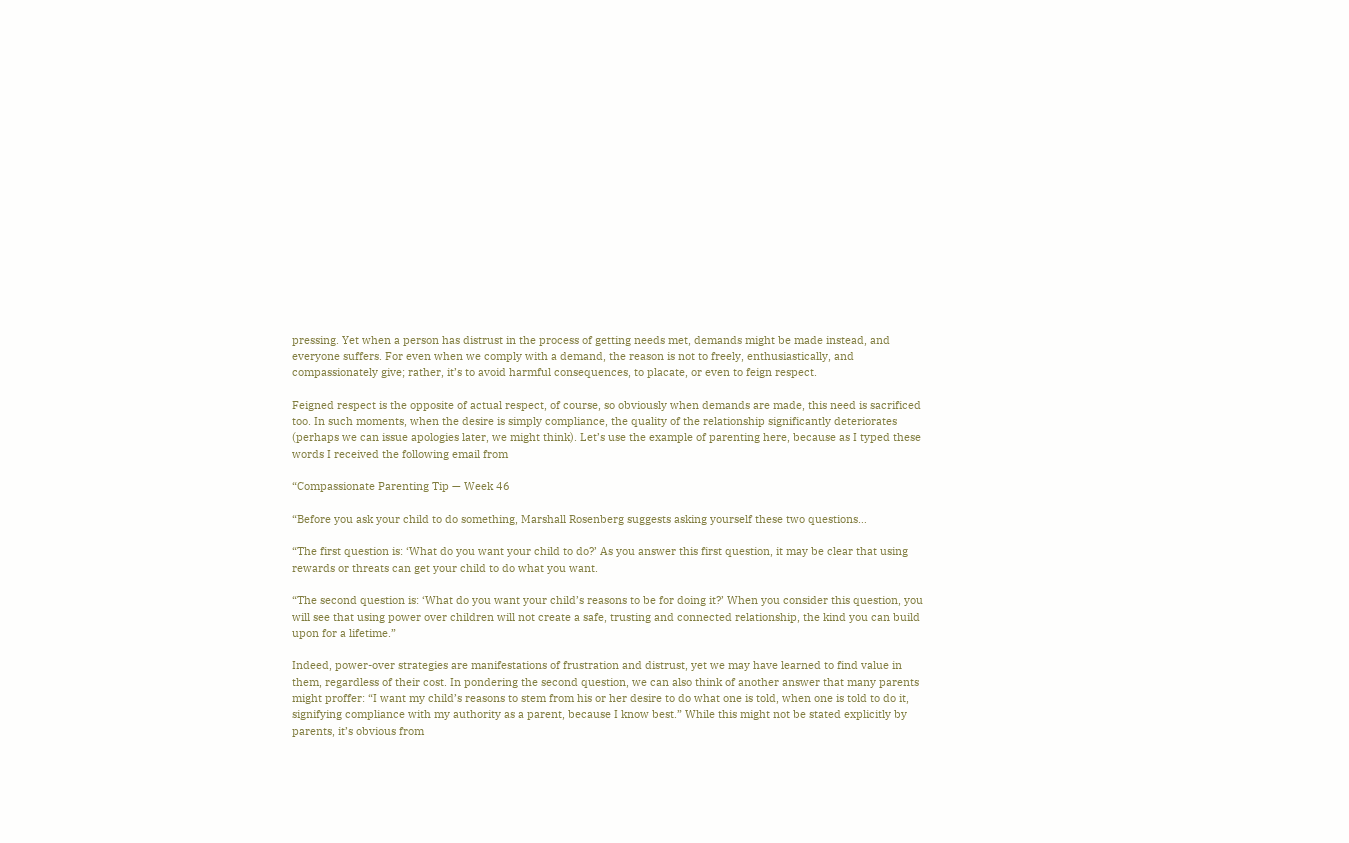pressing. Yet when a person has distrust in the process of getting needs met, demands might be made instead, and everyone suffers. For even when we comply with a demand, the reason is not to freely, enthusiastically, and compassionately give; rather, it’s to avoid harmful consequences, to placate, or even to feign respect.

Feigned respect is the opposite of actual respect, of course, so obviously when demands are made, this need is sacrificed too. In such moments, when the desire is simply compliance, the quality of the relationship significantly deteriorates (perhaps we can issue apologies later, we might think). Let’s use the example of parenting here, because as I typed these words I received the following email from

“Compassionate Parenting Tip — Week 46

“Before you ask your child to do something, Marshall Rosenberg suggests asking yourself these two questions…

“The first question is: ‘What do you want your child to do?’ As you answer this first question, it may be clear that using rewards or threats can get your child to do what you want.

“The second question is: ‘What do you want your child’s reasons to be for doing it?’ When you consider this question, you will see that using power over children will not create a safe, trusting and connected relationship, the kind you can build upon for a lifetime.”

Indeed, power-over strategies are manifestations of frustration and distrust, yet we may have learned to find value in them, regardless of their cost. In pondering the second question, we can also think of another answer that many parents might proffer: “I want my child’s reasons to stem from his or her desire to do what one is told, when one is told to do it, signifying compliance with my authority as a parent, because I know best.” While this might not be stated explicitly by parents, it’s obvious from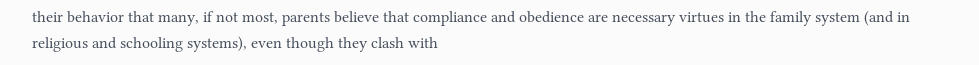their behavior that many, if not most, parents believe that compliance and obedience are necessary virtues in the family system (and in religious and schooling systems), even though they clash with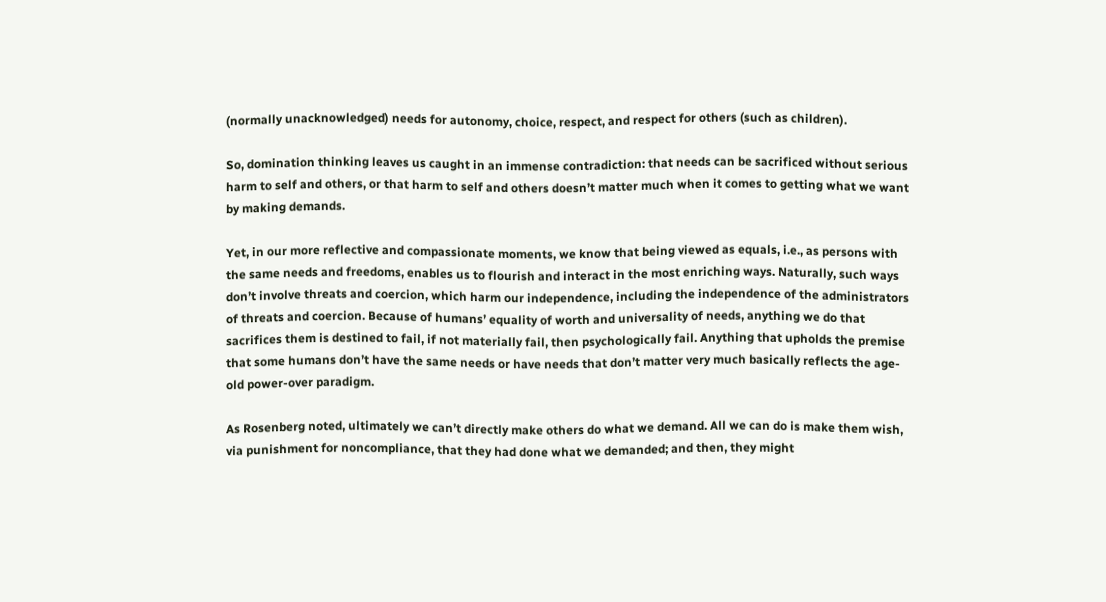(normally unacknowledged) needs for autonomy, choice, respect, and respect for others (such as children).

So, domination thinking leaves us caught in an immense contradiction: that needs can be sacrificed without serious harm to self and others, or that harm to self and others doesn’t matter much when it comes to getting what we want by making demands.

Yet, in our more reflective and compassionate moments, we know that being viewed as equals, i.e., as persons with the same needs and freedoms, enables us to flourish and interact in the most enriching ways. Naturally, such ways don’t involve threats and coercion, which harm our independence, including the independence of the administrators of threats and coercion. Because of humans’ equality of worth and universality of needs, anything we do that sacrifices them is destined to fail, if not materially fail, then psychologically fail. Anything that upholds the premise that some humans don’t have the same needs or have needs that don’t matter very much basically reflects the age-old power-over paradigm.

As Rosenberg noted, ultimately we can’t directly make others do what we demand. All we can do is make them wish, via punishment for noncompliance, that they had done what we demanded; and then, they might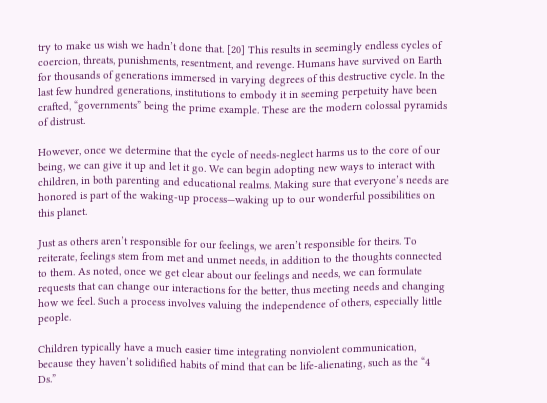try to make us wish we hadn’t done that. [20] This results in seemingly endless cycles of coercion, threats, punishments, resentment, and revenge. Humans have survived on Earth for thousands of generations immersed in varying degrees of this destructive cycle. In the last few hundred generations, institutions to embody it in seeming perpetuity have been crafted, “governments” being the prime example. These are the modern colossal pyramids of distrust.

However, once we determine that the cycle of needs-neglect harms us to the core of our being, we can give it up and let it go. We can begin adopting new ways to interact with children, in both parenting and educational realms. Making sure that everyone’s needs are honored is part of the waking-up process—waking up to our wonderful possibilities on this planet.

Just as others aren’t responsible for our feelings, we aren’t responsible for theirs. To reiterate, feelings stem from met and unmet needs, in addition to the thoughts connected to them. As noted, once we get clear about our feelings and needs, we can formulate requests that can change our interactions for the better, thus meeting needs and changing how we feel. Such a process involves valuing the independence of others, especially little people.

Children typically have a much easier time integrating nonviolent communication, because they haven’t solidified habits of mind that can be life-alienating, such as the “4 Ds.”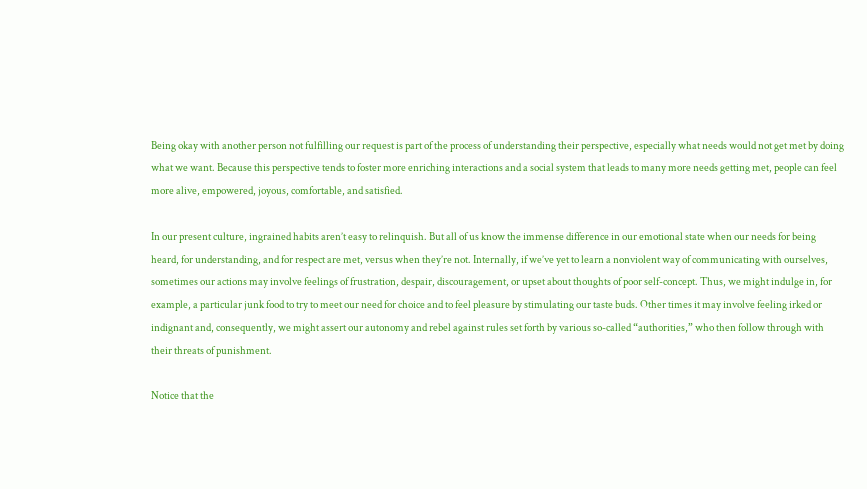Being okay with another person not fulfilling our request is part of the process of understanding their perspective, especially what needs would not get met by doing what we want. Because this perspective tends to foster more enriching interactions and a social system that leads to many more needs getting met, people can feel more alive, empowered, joyous, comfortable, and satisfied.

In our present culture, ingrained habits aren’t easy to relinquish. But all of us know the immense difference in our emotional state when our needs for being heard, for understanding, and for respect are met, versus when they’re not. Internally, if we’ve yet to learn a nonviolent way of communicating with ourselves, sometimes our actions may involve feelings of frustration, despair, discouragement, or upset about thoughts of poor self-concept. Thus, we might indulge in, for example, a particular junk food to try to meet our need for choice and to feel pleasure by stimulating our taste buds. Other times it may involve feeling irked or indignant and, consequently, we might assert our autonomy and rebel against rules set forth by various so-called “authorities,” who then follow through with their threats of punishment.

Notice that the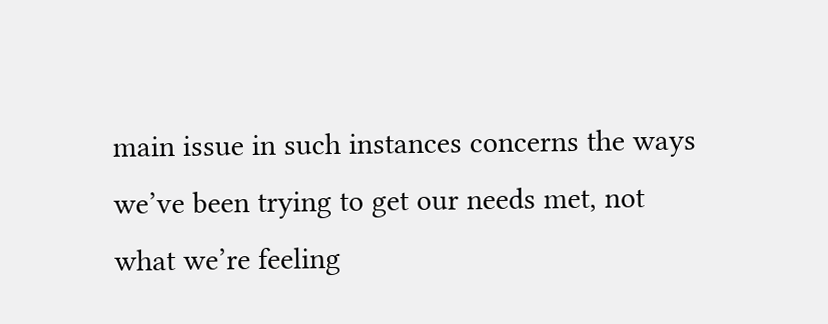main issue in such instances concerns the ways we’ve been trying to get our needs met, not what we’re feeling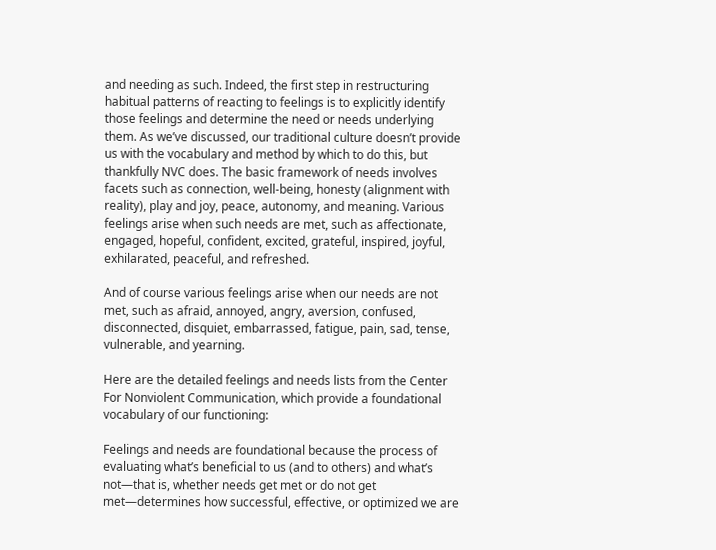and needing as such. Indeed, the first step in restructuring habitual patterns of reacting to feelings is to explicitly identify those feelings and determine the need or needs underlying them. As we’ve discussed, our traditional culture doesn’t provide us with the vocabulary and method by which to do this, but thankfully NVC does. The basic framework of needs involves facets such as connection, well-being, honesty (alignment with reality), play and joy, peace, autonomy, and meaning. Various feelings arise when such needs are met, such as affectionate, engaged, hopeful, confident, excited, grateful, inspired, joyful, exhilarated, peaceful, and refreshed.

And of course various feelings arise when our needs are not met, such as afraid, annoyed, angry, aversion, confused, disconnected, disquiet, embarrassed, fatigue, pain, sad, tense, vulnerable, and yearning.

Here are the detailed feelings and needs lists from the Center For Nonviolent Communication, which provide a foundational vocabulary of our functioning:

Feelings and needs are foundational because the process of evaluating what’s beneficial to us (and to others) and what’s not—that is, whether needs get met or do not get met—determines how successful, effective, or optimized we are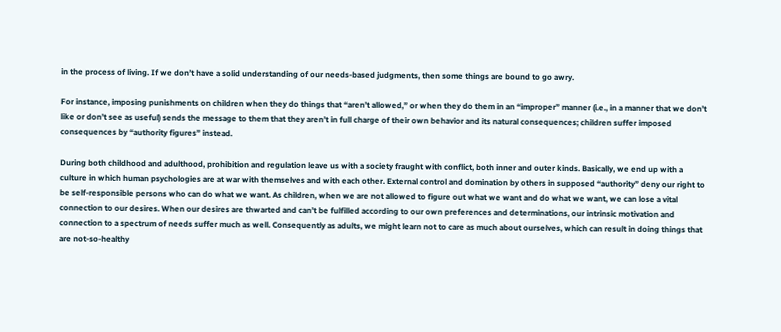in the process of living. If we don’t have a solid understanding of our needs-based judgments, then some things are bound to go awry.

For instance, imposing punishments on children when they do things that “aren’t allowed,” or when they do them in an “improper” manner (i.e., in a manner that we don’t like or don’t see as useful) sends the message to them that they aren’t in full charge of their own behavior and its natural consequences; children suffer imposed consequences by “authority figures” instead.

During both childhood and adulthood, prohibition and regulation leave us with a society fraught with conflict, both inner and outer kinds. Basically, we end up with a culture in which human psychologies are at war with themselves and with each other. External control and domination by others in supposed “authority” deny our right to be self-responsible persons who can do what we want. As children, when we are not allowed to figure out what we want and do what we want, we can lose a vital connection to our desires. When our desires are thwarted and can’t be fulfilled according to our own preferences and determinations, our intrinsic motivation and connection to a spectrum of needs suffer much as well. Consequently as adults, we might learn not to care as much about ourselves, which can result in doing things that are not-so-healthy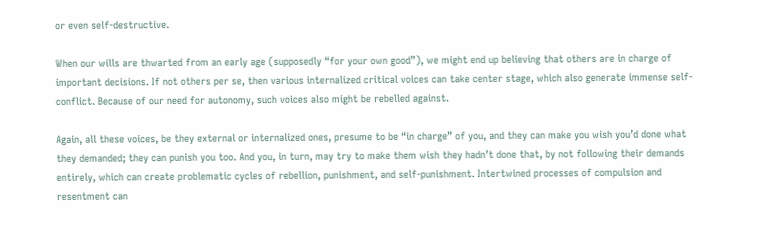or even self-destructive.

When our wills are thwarted from an early age (supposedly “for your own good”), we might end up believing that others are in charge of important decisions. If not others per se, then various internalized critical voices can take center stage, which also generate immense self-conflict. Because of our need for autonomy, such voices also might be rebelled against.

Again, all these voices, be they external or internalized ones, presume to be “in charge” of you, and they can make you wish you’d done what they demanded; they can punish you too. And you, in turn, may try to make them wish they hadn’t done that, by not following their demands entirely, which can create problematic cycles of rebellion, punishment, and self-punishment. Intertwined processes of compulsion and resentment can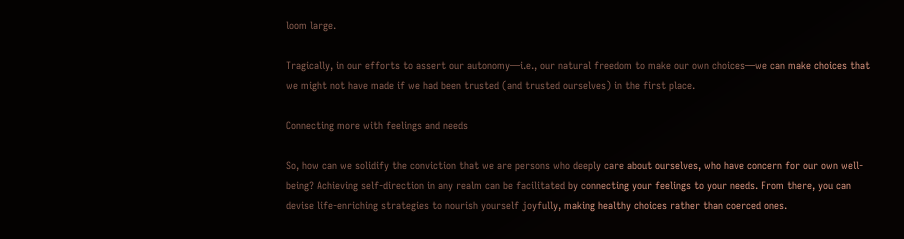loom large.

Tragically, in our efforts to assert our autonomy—i.e., our natural freedom to make our own choices—we can make choices that we might not have made if we had been trusted (and trusted ourselves) in the first place.

Connecting more with feelings and needs

So, how can we solidify the conviction that we are persons who deeply care about ourselves, who have concern for our own well-being? Achieving self-direction in any realm can be facilitated by connecting your feelings to your needs. From there, you can devise life-enriching strategies to nourish yourself joyfully, making healthy choices rather than coerced ones.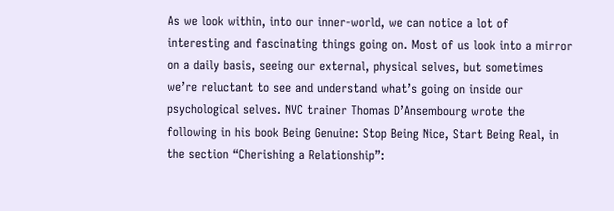As we look within, into our inner-world, we can notice a lot of interesting and fascinating things going on. Most of us look into a mirror on a daily basis, seeing our external, physical selves, but sometimes we’re reluctant to see and understand what’s going on inside our psychological selves. NVC trainer Thomas D’Ansembourg wrote the following in his book Being Genuine: Stop Being Nice, Start Being Real, in the section “Cherishing a Relationship”: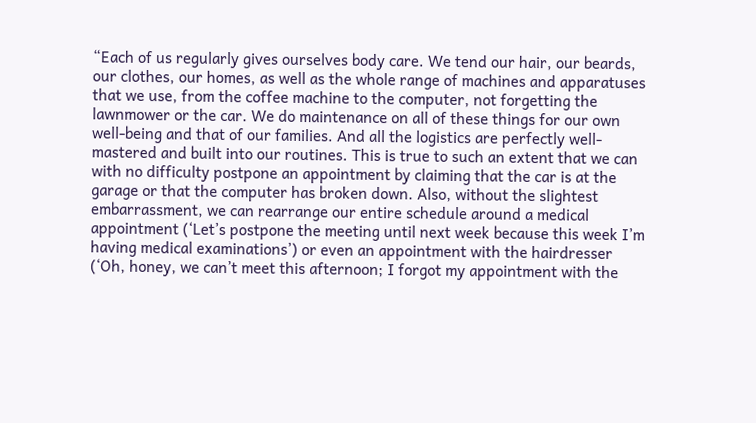“Each of us regularly gives ourselves body care. We tend our hair, our beards, our clothes, our homes, as well as the whole range of machines and apparatuses that we use, from the coffee machine to the computer, not forgetting the lawnmower or the car. We do maintenance on all of these things for our own well-being and that of our families. And all the logistics are perfectly well-mastered and built into our routines. This is true to such an extent that we can with no difficulty postpone an appointment by claiming that the car is at the garage or that the computer has broken down. Also, without the slightest embarrassment, we can rearrange our entire schedule around a medical appointment (‘Let’s postpone the meeting until next week because this week I’m having medical examinations’) or even an appointment with the hairdresser (‘Oh, honey, we can’t meet this afternoon; I forgot my appointment with the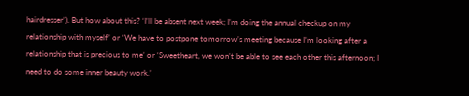hairdresser’). But how about this? ‘I’ll be absent next week; I’m doing the annual checkup on my relationship with myself’ or ‘We have to postpone tomorrow’s meeting because I’m looking after a relationship that is precious to me’ or ‘Sweetheart, we won’t be able to see each other this afternoon; I need to do some inner beauty work.’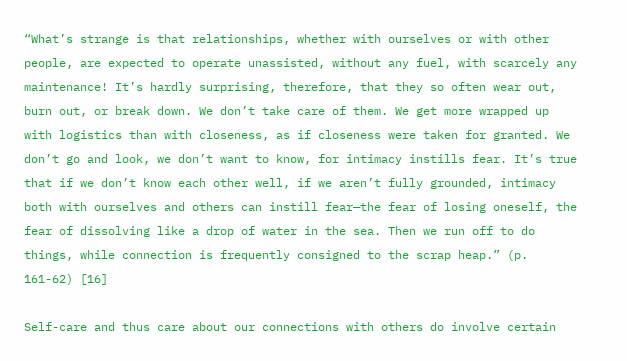“What’s strange is that relationships, whether with ourselves or with other people, are expected to operate unassisted, without any fuel, with scarcely any maintenance! It’s hardly surprising, therefore, that they so often wear out, burn out, or break down. We don’t take care of them. We get more wrapped up with logistics than with closeness, as if closeness were taken for granted. We don’t go and look, we don’t want to know, for intimacy instills fear. It’s true that if we don’t know each other well, if we aren’t fully grounded, intimacy both with ourselves and others can instill fear—the fear of losing oneself, the fear of dissolving like a drop of water in the sea. Then we run off to do things, while connection is frequently consigned to the scrap heap.” (p. 161-62) [16]

Self-care and thus care about our connections with others do involve certain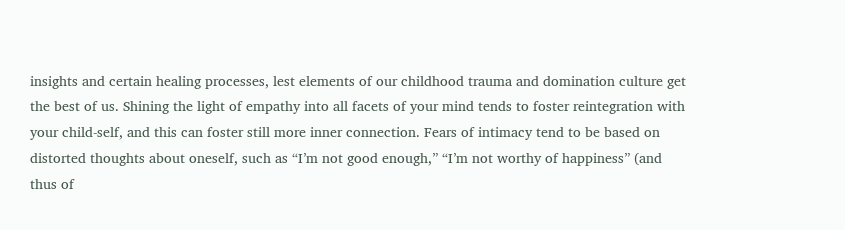insights and certain healing processes, lest elements of our childhood trauma and domination culture get the best of us. Shining the light of empathy into all facets of your mind tends to foster reintegration with your child-self, and this can foster still more inner connection. Fears of intimacy tend to be based on distorted thoughts about oneself, such as “I’m not good enough,” “I’m not worthy of happiness” (and thus of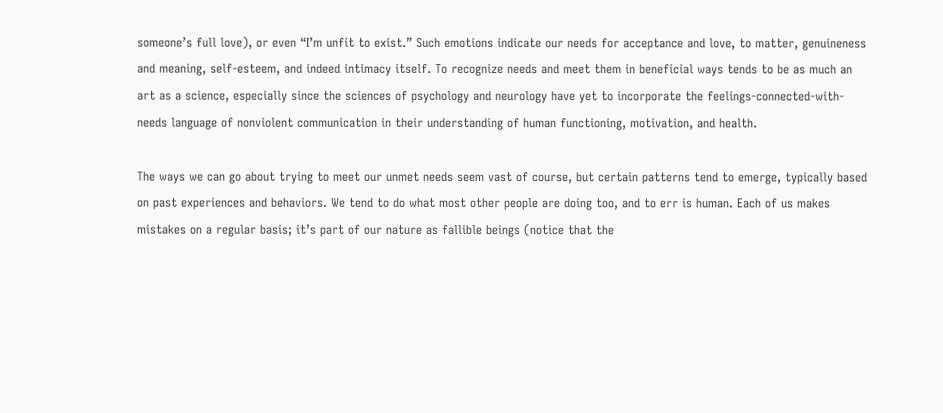someone’s full love), or even “I’m unfit to exist.” Such emotions indicate our needs for acceptance and love, to matter, genuineness and meaning, self-esteem, and indeed intimacy itself. To recognize needs and meet them in beneficial ways tends to be as much an art as a science, especially since the sciences of psychology and neurology have yet to incorporate the feelings-connected-with-needs language of nonviolent communication in their understanding of human functioning, motivation, and health.

The ways we can go about trying to meet our unmet needs seem vast of course, but certain patterns tend to emerge, typically based on past experiences and behaviors. We tend to do what most other people are doing too, and to err is human. Each of us makes mistakes on a regular basis; it’s part of our nature as fallible beings (notice that the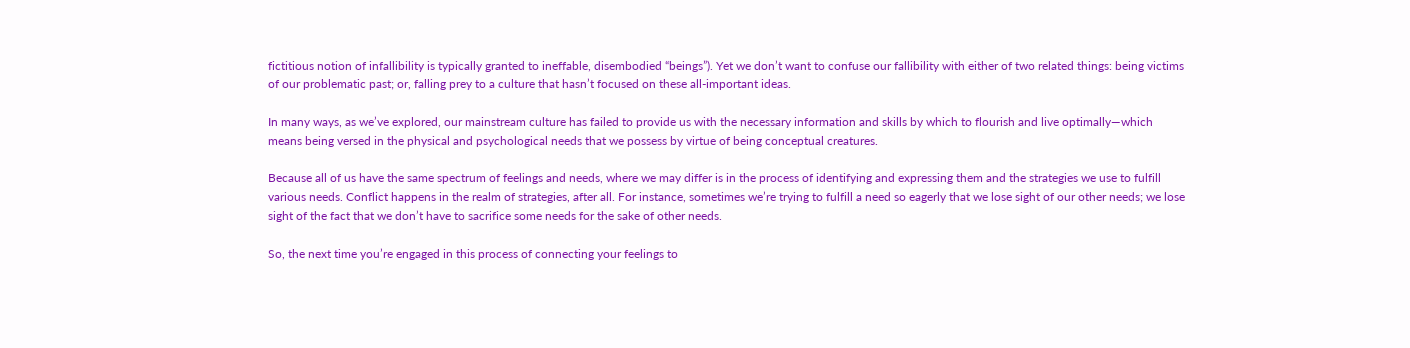fictitious notion of infallibility is typically granted to ineffable, disembodied “beings”). Yet we don’t want to confuse our fallibility with either of two related things: being victims of our problematic past; or, falling prey to a culture that hasn’t focused on these all-important ideas.

In many ways, as we’ve explored, our mainstream culture has failed to provide us with the necessary information and skills by which to flourish and live optimally—which means being versed in the physical and psychological needs that we possess by virtue of being conceptual creatures.

Because all of us have the same spectrum of feelings and needs, where we may differ is in the process of identifying and expressing them and the strategies we use to fulfill various needs. Conflict happens in the realm of strategies, after all. For instance, sometimes we’re trying to fulfill a need so eagerly that we lose sight of our other needs; we lose sight of the fact that we don’t have to sacrifice some needs for the sake of other needs.

So, the next time you’re engaged in this process of connecting your feelings to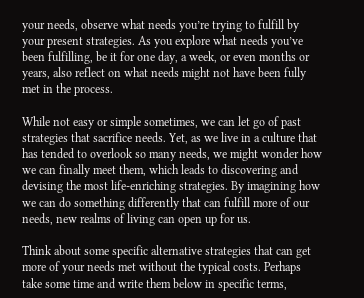your needs, observe what needs you’re trying to fulfill by your present strategies. As you explore what needs you’ve been fulfilling, be it for one day, a week, or even months or years, also reflect on what needs might not have been fully met in the process.

While not easy or simple sometimes, we can let go of past strategies that sacrifice needs. Yet, as we live in a culture that has tended to overlook so many needs, we might wonder how we can finally meet them, which leads to discovering and devising the most life-enriching strategies. By imagining how we can do something differently that can fulfill more of our needs, new realms of living can open up for us.

Think about some specific alternative strategies that can get more of your needs met without the typical costs. Perhaps take some time and write them below in specific terms,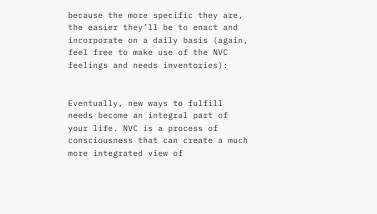because the more specific they are, the easier they’ll be to enact and incorporate on a daily basis (again, feel free to make use of the NVC feelings and needs inventories):


Eventually, new ways to fulfill needs become an integral part of your life. NVC is a process of consciousness that can create a much more integrated view of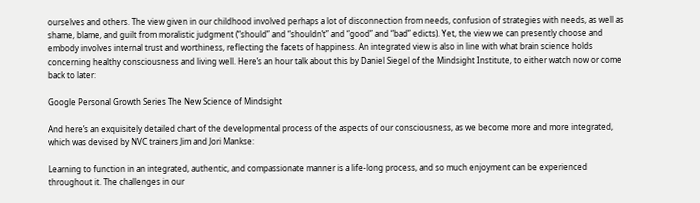ourselves and others. The view given in our childhood involved perhaps a lot of disconnection from needs, confusion of strategies with needs, as well as shame, blame, and guilt from moralistic judgment (“should” and “shouldn’t” and “good” and “bad” edicts). Yet, the view we can presently choose and embody involves internal trust and worthiness, reflecting the facets of happiness. An integrated view is also in line with what brain science holds concerning healthy consciousness and living well. Here’s an hour talk about this by Daniel Siegel of the Mindsight Institute, to either watch now or come back to later:

Google Personal Growth Series The New Science of Mindsight

And here’s an exquisitely detailed chart of the developmental process of the aspects of our consciousness, as we become more and more integrated, which was devised by NVC trainers Jim and Jori Mankse:

Learning to function in an integrated, authentic, and compassionate manner is a life-long process, and so much enjoyment can be experienced throughout it. The challenges in our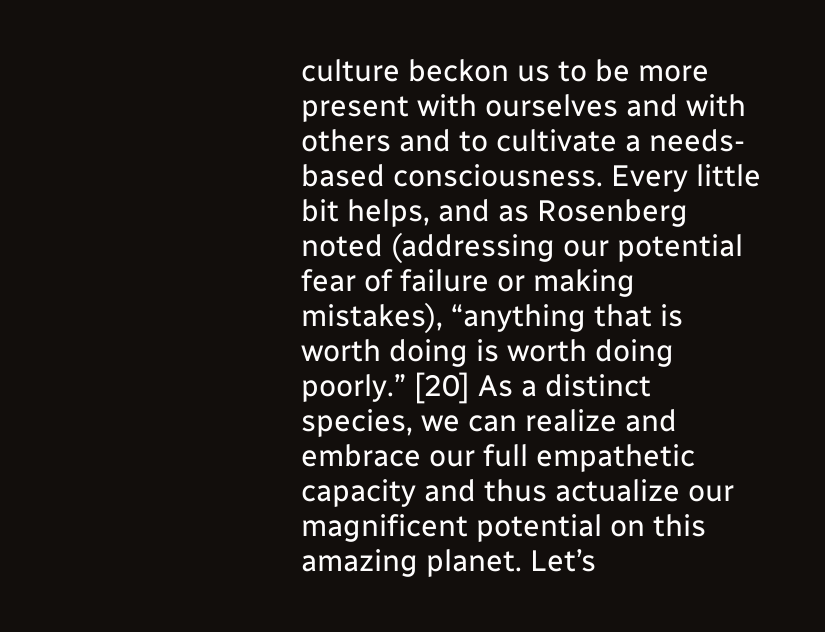culture beckon us to be more present with ourselves and with others and to cultivate a needs-based consciousness. Every little bit helps, and as Rosenberg noted (addressing our potential fear of failure or making mistakes), “anything that is worth doing is worth doing poorly.” [20] As a distinct species, we can realize and embrace our full empathetic capacity and thus actualize our magnificent potential on this amazing planet. Let’s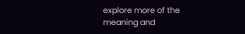explore more of the meaning and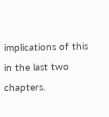implications of this in the last two chapters.